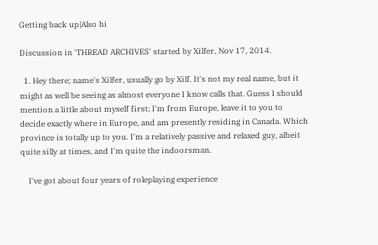Getting back up|Also hi

Discussion in 'THREAD ARCHIVES' started by Xilfer, Nov 17, 2014.

  1. Hey there; name's Xilfer, usually go by Xilf. It's not my real name, but it might as well be seeing as almost everyone I know calls that. Guess I should mention a little about myself first; I'm from Europe, leave it to you to decide exactly where in Europe, and am presently residing in Canada. Which province is totally up to you. I'm a relatively passive and relaxed guy, albeit quite silly at times, and I'm quite the indoorsman.

    I've got about four years of roleplaying experience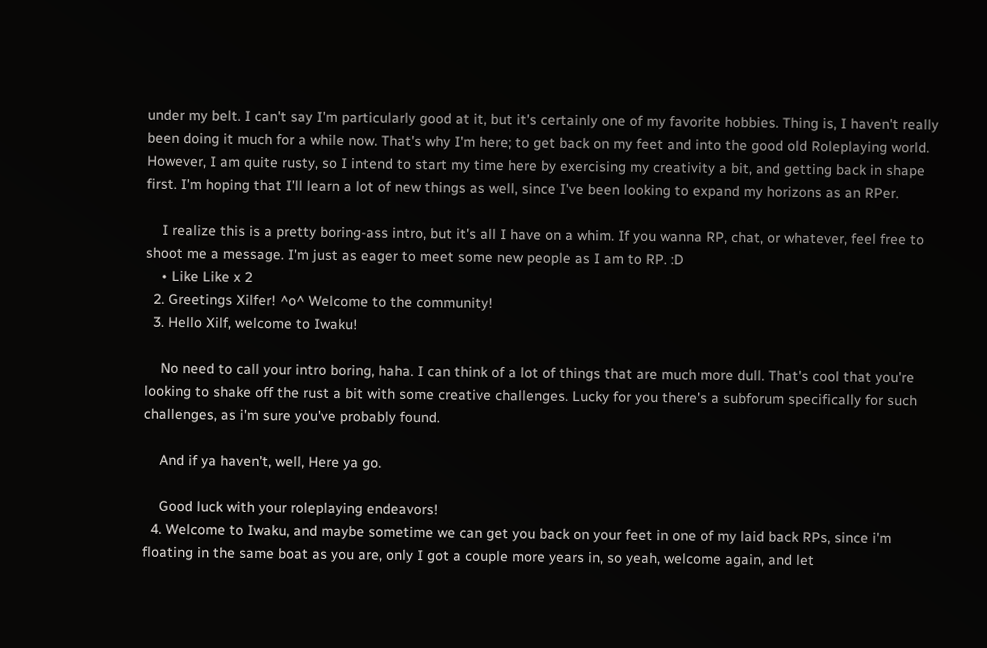under my belt. I can't say I'm particularly good at it, but it's certainly one of my favorite hobbies. Thing is, I haven't really been doing it much for a while now. That's why I'm here; to get back on my feet and into the good old Roleplaying world. However, I am quite rusty, so I intend to start my time here by exercising my creativity a bit, and getting back in shape first. I'm hoping that I'll learn a lot of new things as well, since I've been looking to expand my horizons as an RPer.

    I realize this is a pretty boring-ass intro, but it's all I have on a whim. If you wanna RP, chat, or whatever, feel free to shoot me a message. I'm just as eager to meet some new people as I am to RP. :D
    • Like Like x 2
  2. Greetings Xilfer! ^o^ Welcome to the community!
  3. Hello Xilf, welcome to Iwaku!

    No need to call your intro boring, haha. I can think of a lot of things that are much more dull. That's cool that you're looking to shake off the rust a bit with some creative challenges. Lucky for you there's a subforum specifically for such challenges, as i'm sure you've probably found.

    And if ya haven't, well, Here ya go.

    Good luck with your roleplaying endeavors!
  4. Welcome to Iwaku, and maybe sometime we can get you back on your feet in one of my laid back RPs, since i'm floating in the same boat as you are, only I got a couple more years in, so yeah, welcome again, and let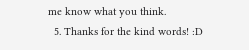me know what you think.
  5. Thanks for the kind words! :D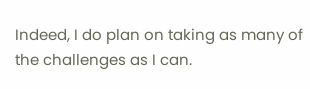Indeed, I do plan on taking as many of the challenges as I can.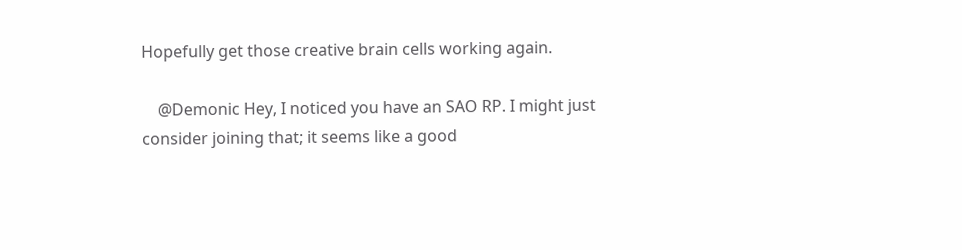Hopefully get those creative brain cells working again.

    @Demonic Hey, I noticed you have an SAO RP. I might just consider joining that; it seems like a good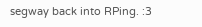segway back into RPing. :3